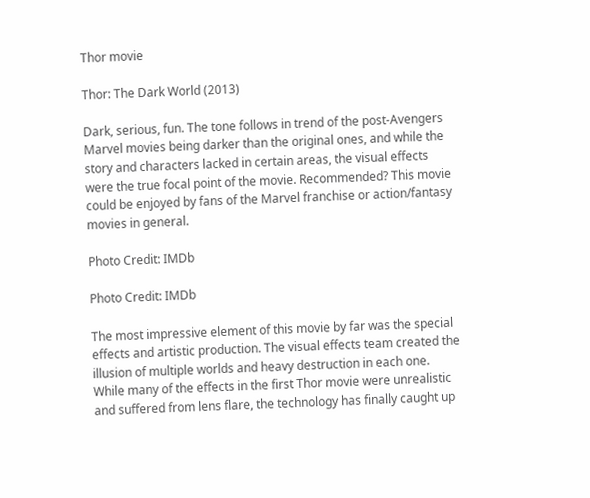Thor movie

Thor: The Dark World (2013)

Dark, serious, fun. The tone follows in trend of the post-Avengers Marvel movies being darker than the original ones, and while the story and characters lacked in certain areas, the visual effects were the true focal point of the movie. Recommended? This movie could be enjoyed by fans of the Marvel franchise or action/fantasy movies in general.

Photo Credit: IMDb

Photo Credit: IMDb

The most impressive element of this movie by far was the special effects and artistic production. The visual effects team created the illusion of multiple worlds and heavy destruction in each one. While many of the effects in the first Thor movie were unrealistic and suffered from lens flare, the technology has finally caught up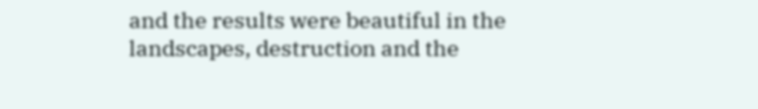and the results were beautiful in the landscapes, destruction and the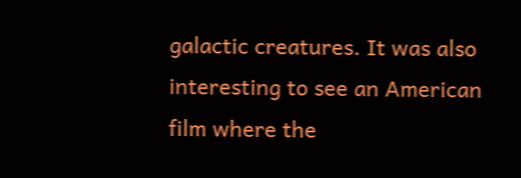galactic creatures. It was also interesting to see an American film where the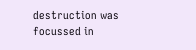destruction was focussed in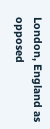London, England as opposed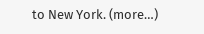to New York. (more…)